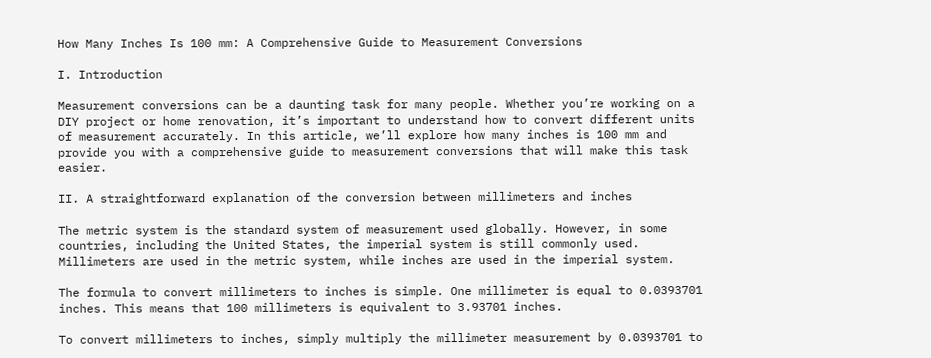How Many Inches Is 100 mm: A Comprehensive Guide to Measurement Conversions

I. Introduction

Measurement conversions can be a daunting task for many people. Whether you’re working on a DIY project or home renovation, it’s important to understand how to convert different units of measurement accurately. In this article, we’ll explore how many inches is 100 mm and provide you with a comprehensive guide to measurement conversions that will make this task easier.

II. A straightforward explanation of the conversion between millimeters and inches

The metric system is the standard system of measurement used globally. However, in some countries, including the United States, the imperial system is still commonly used. Millimeters are used in the metric system, while inches are used in the imperial system.

The formula to convert millimeters to inches is simple. One millimeter is equal to 0.0393701 inches. This means that 100 millimeters is equivalent to 3.93701 inches.

To convert millimeters to inches, simply multiply the millimeter measurement by 0.0393701 to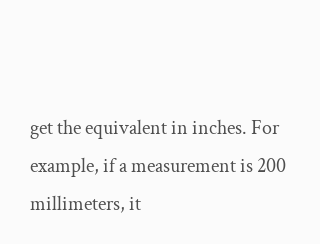get the equivalent in inches. For example, if a measurement is 200 millimeters, it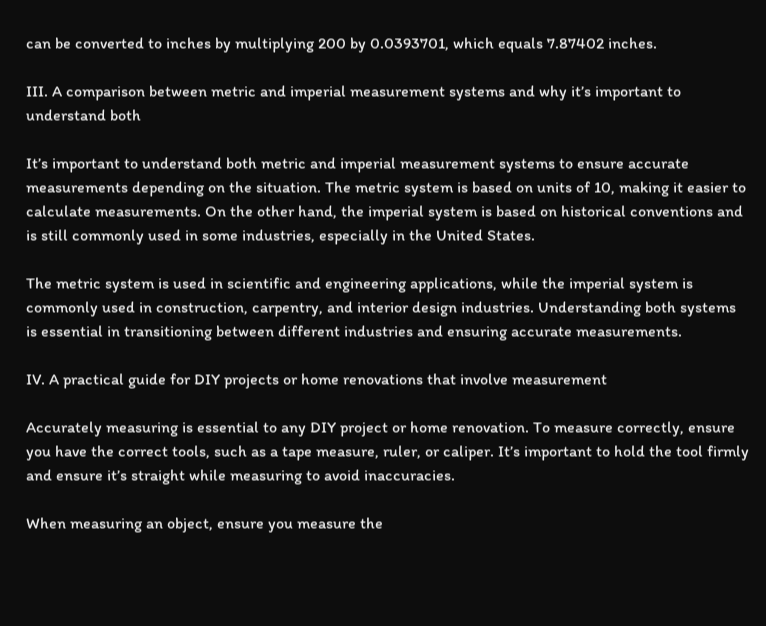can be converted to inches by multiplying 200 by 0.0393701, which equals 7.87402 inches.

III. A comparison between metric and imperial measurement systems and why it’s important to understand both

It’s important to understand both metric and imperial measurement systems to ensure accurate measurements depending on the situation. The metric system is based on units of 10, making it easier to calculate measurements. On the other hand, the imperial system is based on historical conventions and is still commonly used in some industries, especially in the United States.

The metric system is used in scientific and engineering applications, while the imperial system is commonly used in construction, carpentry, and interior design industries. Understanding both systems is essential in transitioning between different industries and ensuring accurate measurements.

IV. A practical guide for DIY projects or home renovations that involve measurement

Accurately measuring is essential to any DIY project or home renovation. To measure correctly, ensure you have the correct tools, such as a tape measure, ruler, or caliper. It’s important to hold the tool firmly and ensure it’s straight while measuring to avoid inaccuracies.

When measuring an object, ensure you measure the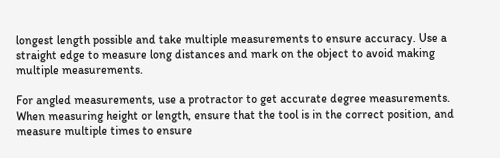longest length possible and take multiple measurements to ensure accuracy. Use a straight edge to measure long distances and mark on the object to avoid making multiple measurements.

For angled measurements, use a protractor to get accurate degree measurements. When measuring height or length, ensure that the tool is in the correct position, and measure multiple times to ensure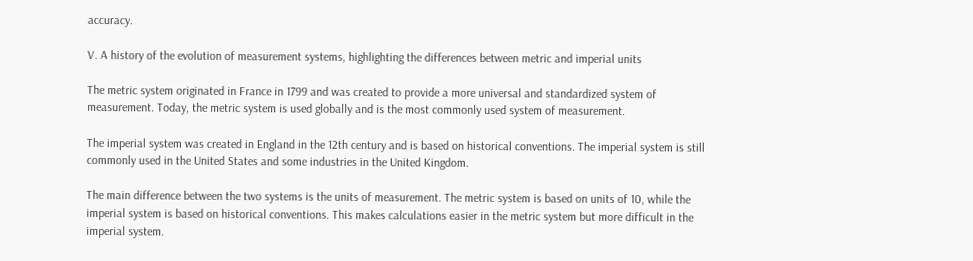accuracy.

V. A history of the evolution of measurement systems, highlighting the differences between metric and imperial units

The metric system originated in France in 1799 and was created to provide a more universal and standardized system of measurement. Today, the metric system is used globally and is the most commonly used system of measurement.

The imperial system was created in England in the 12th century and is based on historical conventions. The imperial system is still commonly used in the United States and some industries in the United Kingdom.

The main difference between the two systems is the units of measurement. The metric system is based on units of 10, while the imperial system is based on historical conventions. This makes calculations easier in the metric system but more difficult in the imperial system.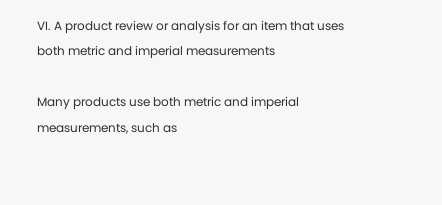VI. A product review or analysis for an item that uses both metric and imperial measurements

Many products use both metric and imperial measurements, such as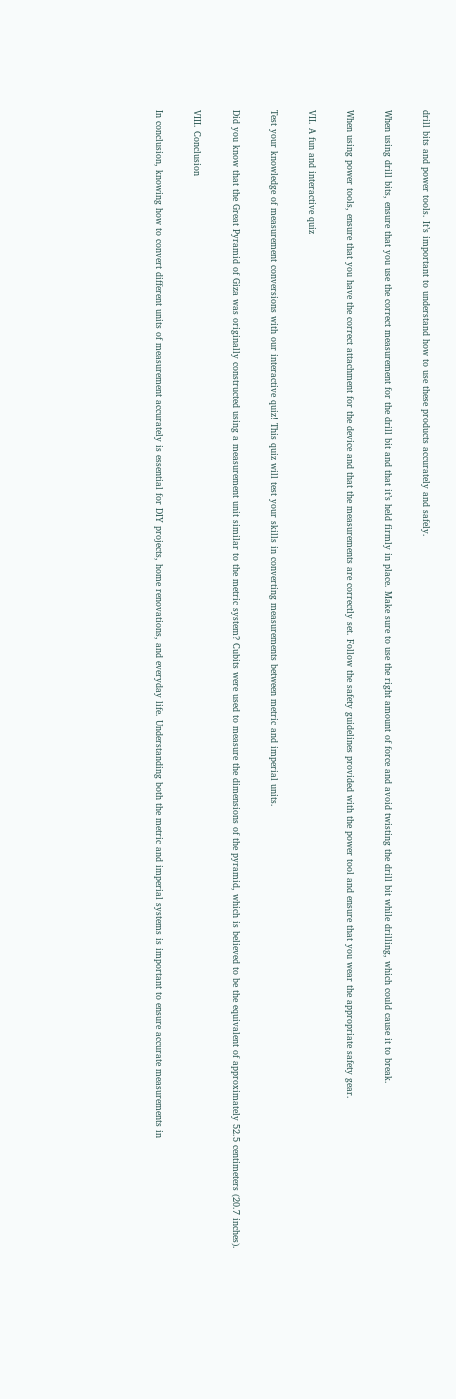drill bits and power tools. It’s important to understand how to use these products accurately and safely.

When using drill bits, ensure that you use the correct measurement for the drill bit and that it’s held firmly in place. Make sure to use the right amount of force and avoid twisting the drill bit while drilling, which could cause it to break.

When using power tools, ensure that you have the correct attachment for the device and that the measurements are correctly set. Follow the safety guidelines provided with the power tool and ensure that you wear the appropriate safety gear.

VII. A fun and interactive quiz

Test your knowledge of measurement conversions with our interactive quiz! This quiz will test your skills in converting measurements between metric and imperial units.

Did you know that the Great Pyramid of Giza was originally constructed using a measurement unit similar to the metric system? Cubits were used to measure the dimensions of the pyramid, which is believed to be the equivalent of approximately 52.5 centimeters (20.7 inches).

VIII. Conclusion

In conclusion, knowing how to convert different units of measurement accurately is essential for DIY projects, home renovations, and everyday life. Understanding both the metric and imperial systems is important to ensure accurate measurements in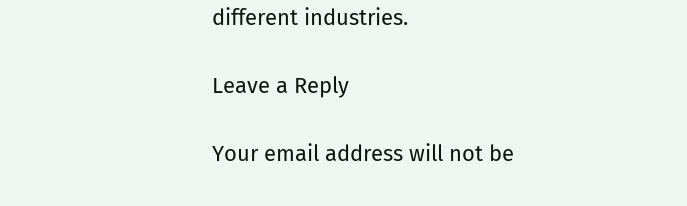different industries.

Leave a Reply

Your email address will not be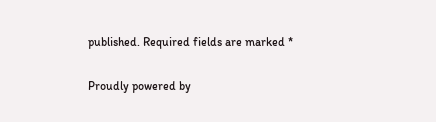published. Required fields are marked *

Proudly powered by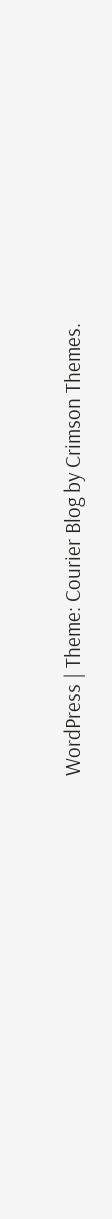WordPress | Theme: Courier Blog by Crimson Themes.